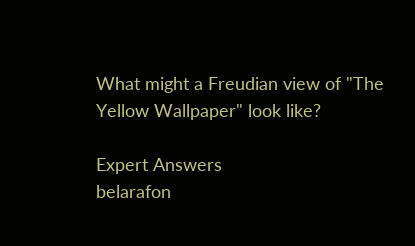What might a Freudian view of "The Yellow Wallpaper" look like?

Expert Answers
belarafon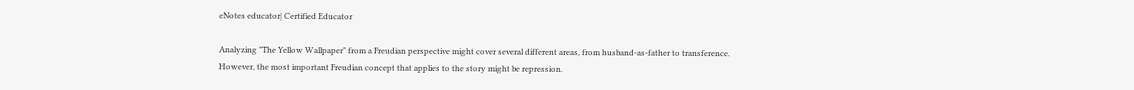eNotes educator| Certified Educator

Analyzing "The Yellow Wallpaper" from a Freudian perspective might cover several different areas, from husband-as-father to transference. However, the most important Freudian concept that applies to the story might be repression.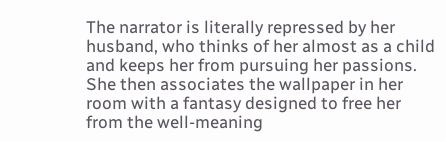The narrator is literally repressed by her husband, who thinks of her almost as a child and keeps her from pursuing her passions. She then associates the wallpaper in her room with a fantasy designed to free her from the well-meaning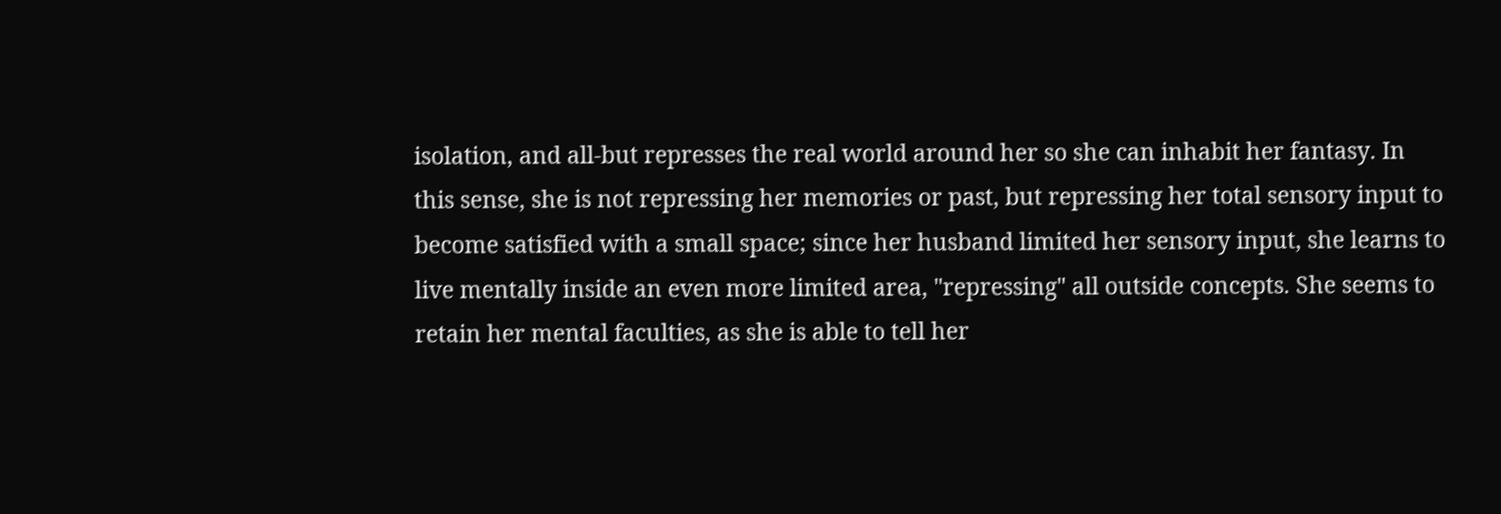isolation, and all-but represses the real world around her so she can inhabit her fantasy. In this sense, she is not repressing her memories or past, but repressing her total sensory input to become satisfied with a small space; since her husband limited her sensory input, she learns to live mentally inside an even more limited area, "repressing" all outside concepts. She seems to retain her mental faculties, as she is able to tell her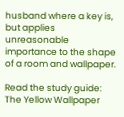husband where a key is, but applies unreasonable importance to the shape of a room and wallpaper.

Read the study guide:
The Yellow Wallpaper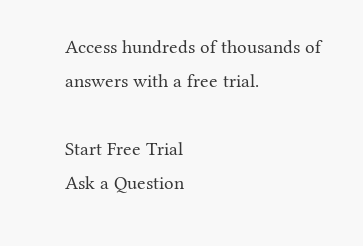Access hundreds of thousands of answers with a free trial.

Start Free Trial
Ask a Question